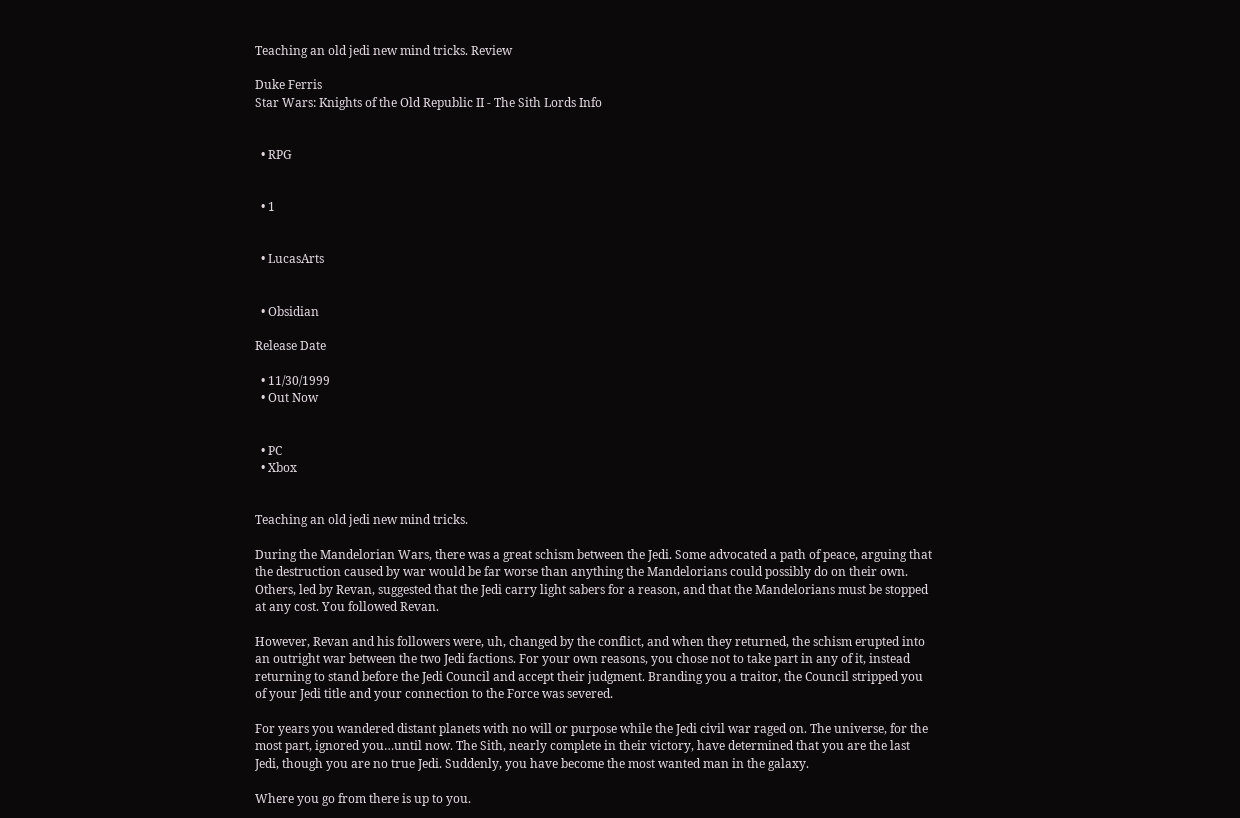Teaching an old jedi new mind tricks. Review

Duke Ferris
Star Wars: Knights of the Old Republic II - The Sith Lords Info


  • RPG


  • 1


  • LucasArts


  • Obsidian

Release Date

  • 11/30/1999
  • Out Now


  • PC
  • Xbox


Teaching an old jedi new mind tricks.

During the Mandelorian Wars, there was a great schism between the Jedi. Some advocated a path of peace, arguing that the destruction caused by war would be far worse than anything the Mandelorians could possibly do on their own. Others, led by Revan, suggested that the Jedi carry light sabers for a reason, and that the Mandelorians must be stopped at any cost. You followed Revan.

However, Revan and his followers were, uh, changed by the conflict, and when they returned, the schism erupted into an outright war between the two Jedi factions. For your own reasons, you chose not to take part in any of it, instead returning to stand before the Jedi Council and accept their judgment. Branding you a traitor, the Council stripped you of your Jedi title and your connection to the Force was severed.

For years you wandered distant planets with no will or purpose while the Jedi civil war raged on. The universe, for the most part, ignored you…until now. The Sith, nearly complete in their victory, have determined that you are the last Jedi, though you are no true Jedi. Suddenly, you have become the most wanted man in the galaxy.

Where you go from there is up to you.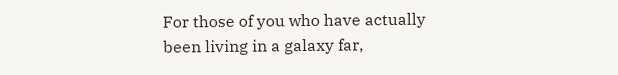For those of you who have actually been living in a galaxy far,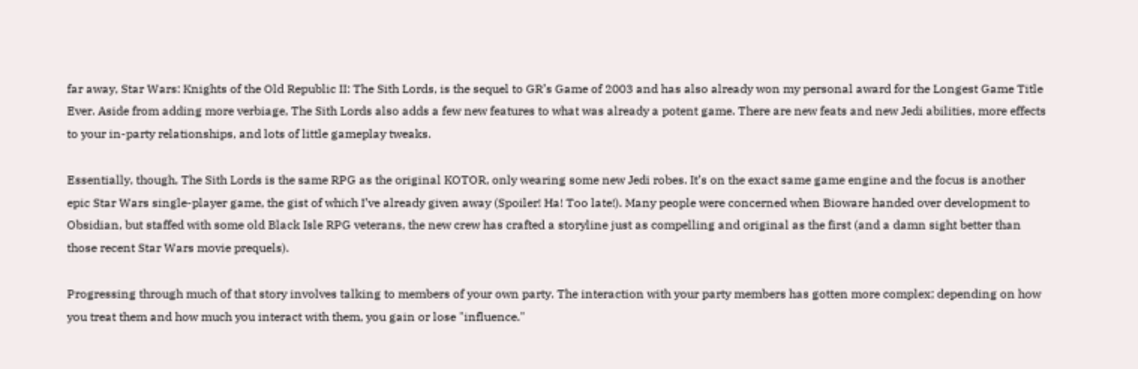far away, Star Wars: Knights of the Old Republic II: The Sith Lords, is the sequel to GR’s Game of 2003 and has also already won my personal award for the Longest Game Title Ever. Aside from adding more verbiage, The Sith Lords also adds a few new features to what was already a potent game. There are new feats and new Jedi abilities, more effects to your in-party relationships, and lots of little gameplay tweaks.

Essentially, though, The Sith Lords is the same RPG as the original KOTOR, only wearing some new Jedi robes. It’s on the exact same game engine and the focus is another epic Star Wars single-player game, the gist of which I’ve already given away (Spoiler! Ha! Too late!). Many people were concerned when Bioware handed over development to Obsidian, but staffed with some old Black Isle RPG veterans, the new crew has crafted a storyline just as compelling and original as the first (and a damn sight better than those recent Star Wars movie prequels).

Progressing through much of that story involves talking to members of your own party. The interaction with your party members has gotten more complex; depending on how you treat them and how much you interact with them, you gain or lose "influence."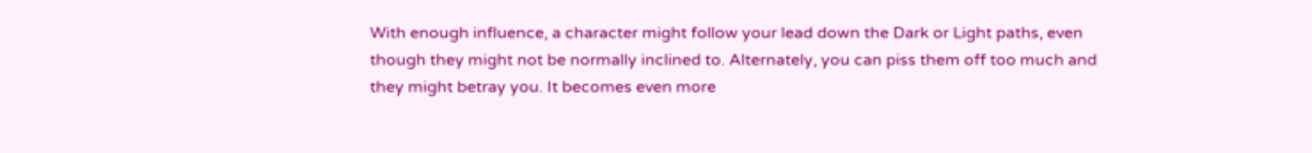With enough influence, a character might follow your lead down the Dark or Light paths, even though they might not be normally inclined to. Alternately, you can piss them off too much and they might betray you. It becomes even more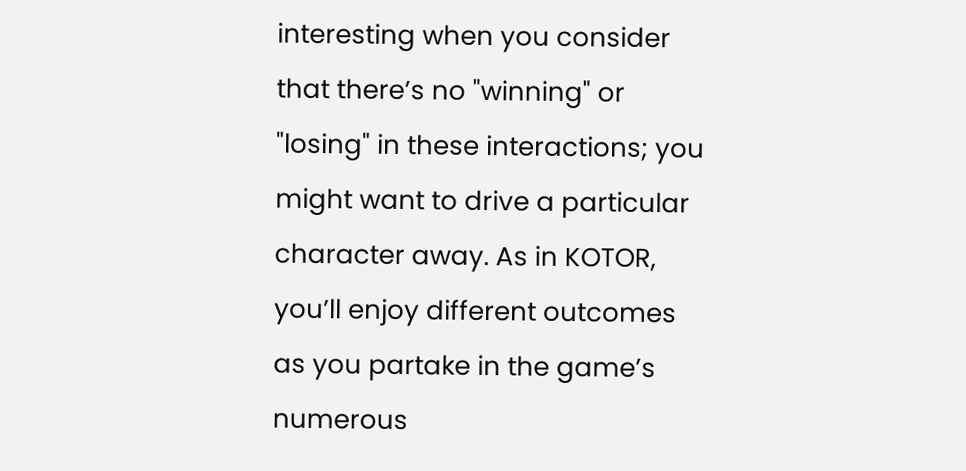interesting when you consider that there’s no "winning" or "losing" in these interactions; you might want to drive a particular character away. As in KOTOR, you’ll enjoy different outcomes as you partake in the game’s numerous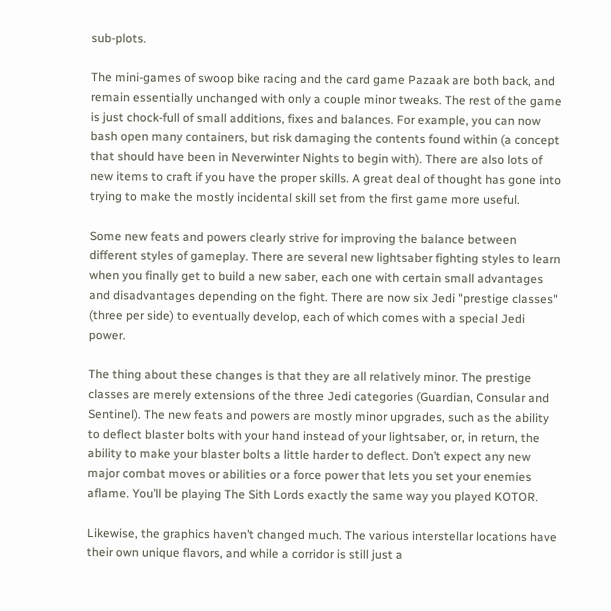sub-plots.

The mini-games of swoop bike racing and the card game Pazaak are both back, and remain essentially unchanged with only a couple minor tweaks. The rest of the game is just chock-full of small additions, fixes and balances. For example, you can now bash open many containers, but risk damaging the contents found within (a concept that should have been in Neverwinter Nights to begin with). There are also lots of new items to craft if you have the proper skills. A great deal of thought has gone into trying to make the mostly incidental skill set from the first game more useful.

Some new feats and powers clearly strive for improving the balance between different styles of gameplay. There are several new lightsaber fighting styles to learn when you finally get to build a new saber, each one with certain small advantages and disadvantages depending on the fight. There are now six Jedi "prestige classes" (three per side) to eventually develop, each of which comes with a special Jedi power.

The thing about these changes is that they are all relatively minor. The prestige classes are merely extensions of the three Jedi categories (Guardian, Consular and Sentinel). The new feats and powers are mostly minor upgrades, such as the ability to deflect blaster bolts with your hand instead of your lightsaber, or, in return, the ability to make your blaster bolts a little harder to deflect. Don’t expect any new major combat moves or abilities or a force power that lets you set your enemies aflame. You’ll be playing The Sith Lords exactly the same way you played KOTOR.

Likewise, the graphics haven’t changed much. The various interstellar locations have their own unique flavors, and while a corridor is still just a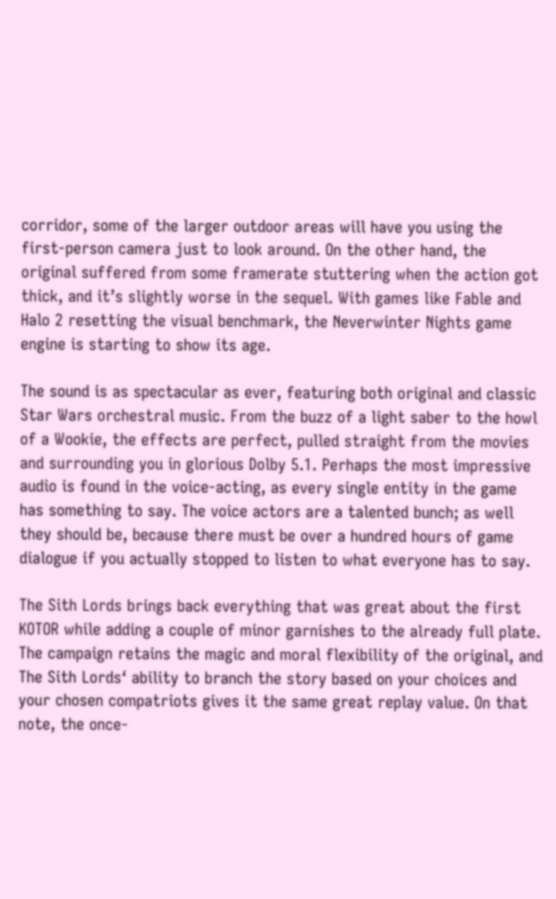corridor, some of the larger outdoor areas will have you using the first-person camera just to look around. On the other hand, the original suffered from some framerate stuttering when the action got thick, and it’s slightly worse in the sequel. With games like Fable and Halo 2 resetting the visual benchmark, the Neverwinter Nights game engine is starting to show its age.

The sound is as spectacular as ever, featuring both original and classic Star Wars orchestral music. From the buzz of a light saber to the howl of a Wookie, the effects are perfect, pulled straight from the movies and surrounding you in glorious Dolby 5.1. Perhaps the most impressive audio is found in the voice-acting, as every single entity in the game has something to say. The voice actors are a talented bunch; as well they should be, because there must be over a hundred hours of game dialogue if you actually stopped to listen to what everyone has to say.

The Sith Lords brings back everything that was great about the first KOTOR while adding a couple of minor garnishes to the already full plate. The campaign retains the magic and moral flexibility of the original, and The Sith Lords‘ ability to branch the story based on your choices and your chosen compatriots gives it the same great replay value. On that note, the once-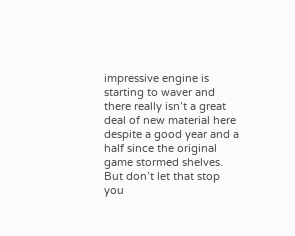impressive engine is starting to waver and there really isn’t a great deal of new material here despite a good year and a half since the original game stormed shelves. But don’t let that stop you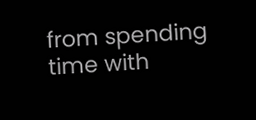from spending time with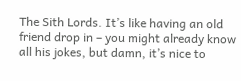The Sith Lords. It’s like having an old friend drop in – you might already know all his jokes, but damn, it’s nice to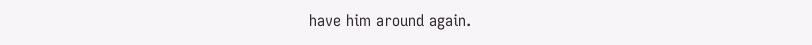have him around again.